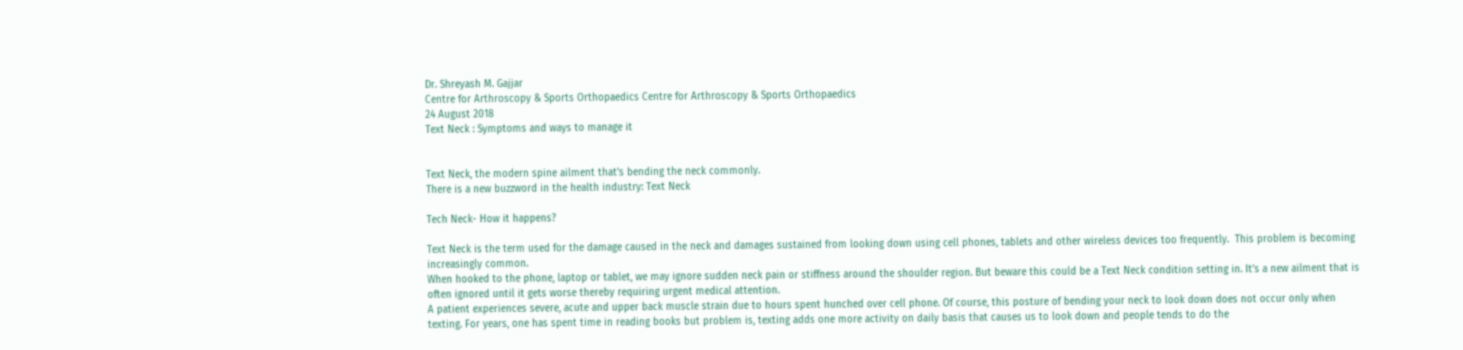Dr. Shreyash M. Gajjar
Centre for Arthroscopy & Sports Orthopaedics Centre for Arthroscopy & Sports Orthopaedics
24 August 2018
Text Neck : Symptoms and ways to manage it


Text Neck, the modern spine ailment that’s bending the neck commonly.
There is a new buzzword in the health industry: Text Neck

Tech Neck- How it happens?

Text Neck is the term used for the damage caused in the neck and damages sustained from looking down using cell phones, tablets and other wireless devices too frequently.  This problem is becoming increasingly common.
When hooked to the phone, laptop or tablet, we may ignore sudden neck pain or stiffness around the shoulder region. But beware this could be a Text Neck condition setting in. It’s a new ailment that is often ignored until it gets worse thereby requiring urgent medical attention.
A patient experiences severe, acute and upper back muscle strain due to hours spent hunched over cell phone. Of course, this posture of bending your neck to look down does not occur only when texting. For years, one has spent time in reading books but problem is, texting adds one more activity on daily basis that causes us to look down and people tends to do the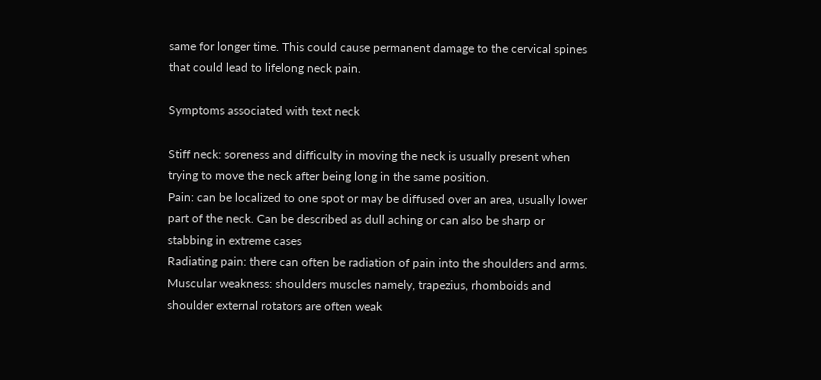same for longer time. This could cause permanent damage to the cervical spines that could lead to lifelong neck pain.

Symptoms associated with text neck

Stiff neck: soreness and difficulty in moving the neck is usually present when trying to move the neck after being long in the same position.
Pain: can be localized to one spot or may be diffused over an area, usually lower part of the neck. Can be described as dull aching or can also be sharp or stabbing in extreme cases
Radiating pain: there can often be radiation of pain into the shoulders and arms.
Muscular weakness: shoulders muscles namely, trapezius, rhomboids and shoulder external rotators are often weak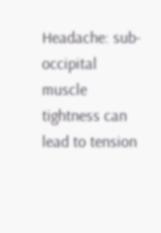Headache: sub-occipital muscle tightness can lead to tension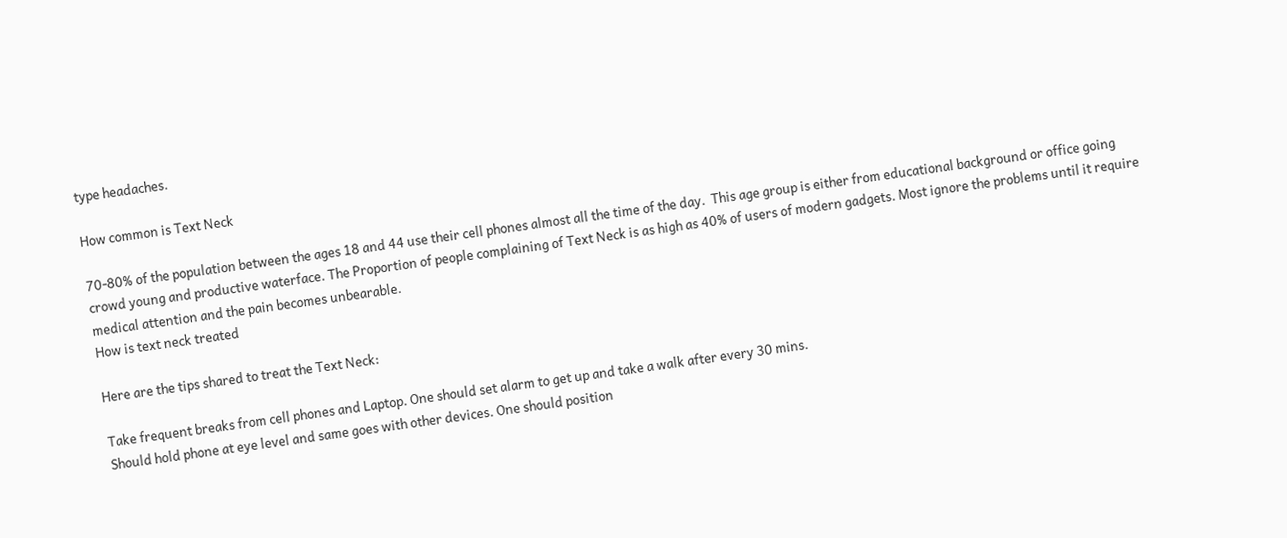type headaches.

How common is Text Neck

70-80% of the population between the ages 18 and 44 use their cell phones almost all the time of the day.  This age group is either from educational background or office going crowd young and productive waterface. The Proportion of people complaining of Text Neck is as high as 40% of users of modern gadgets. Most ignore the problems until it require medical attention and the pain becomes unbearable.
How is text neck treated

Here are the tips shared to treat the Text Neck:

Take frequent breaks from cell phones and Laptop. One should set alarm to get up and take a walk after every 30 mins.
Should hold phone at eye level and same goes with other devices. One should position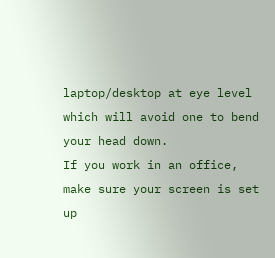laptop/desktop at eye level which will avoid one to bend your head down.
If you work in an office, make sure your screen is set up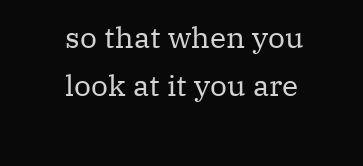so that when you look at it you are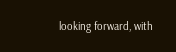looking forward, with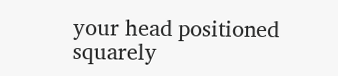your head positioned squarely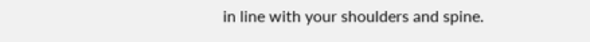in line with your shoulders and spine.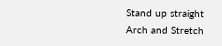Stand up straight
Arch and Stretch